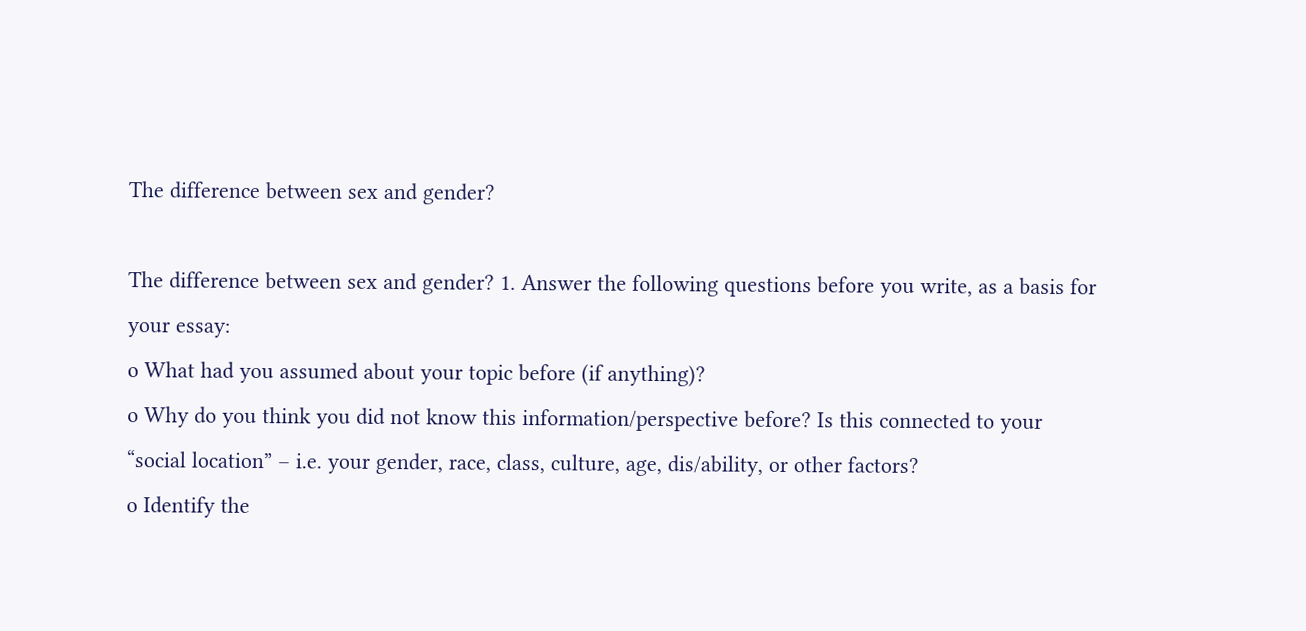The difference between sex and gender?

The difference between sex and gender? 1. Answer the following questions before you write, as a basis for your essay:
o What had you assumed about your topic before (if anything)?
o Why do you think you did not know this information/perspective before? Is this connected to your “social location” – i.e. your gender, race, class, culture, age, dis/ability, or other factors?
o Identify the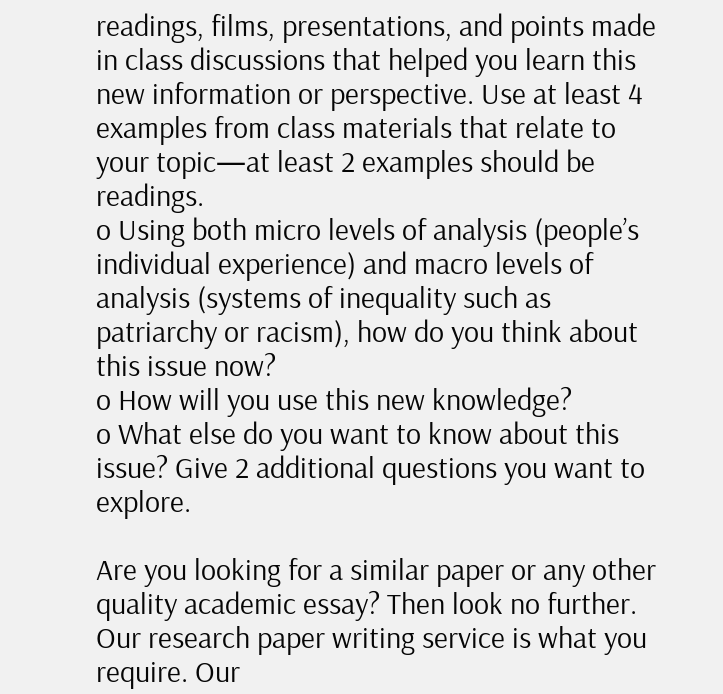readings, films, presentations, and points made in class discussions that helped you learn this new information or perspective. Use at least 4 examples from class materials that relate to your topic—at least 2 examples should be readings.
o Using both micro levels of analysis (people’s individual experience) and macro levels of analysis (systems of inequality such as patriarchy or racism), how do you think about this issue now?
o How will you use this new knowledge?
o What else do you want to know about this issue? Give 2 additional questions you want to explore.

Are you looking for a similar paper or any other quality academic essay? Then look no further. Our research paper writing service is what you require. Our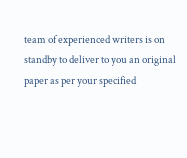team of experienced writers is on standby to deliver to you an original paper as per your specified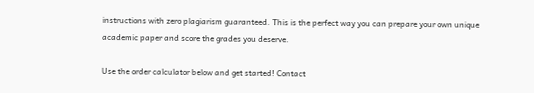instructions with zero plagiarism guaranteed. This is the perfect way you can prepare your own unique academic paper and score the grades you deserve.

Use the order calculator below and get started! Contact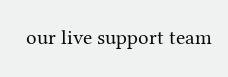our live support team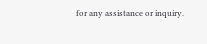for any assistance or inquiry.